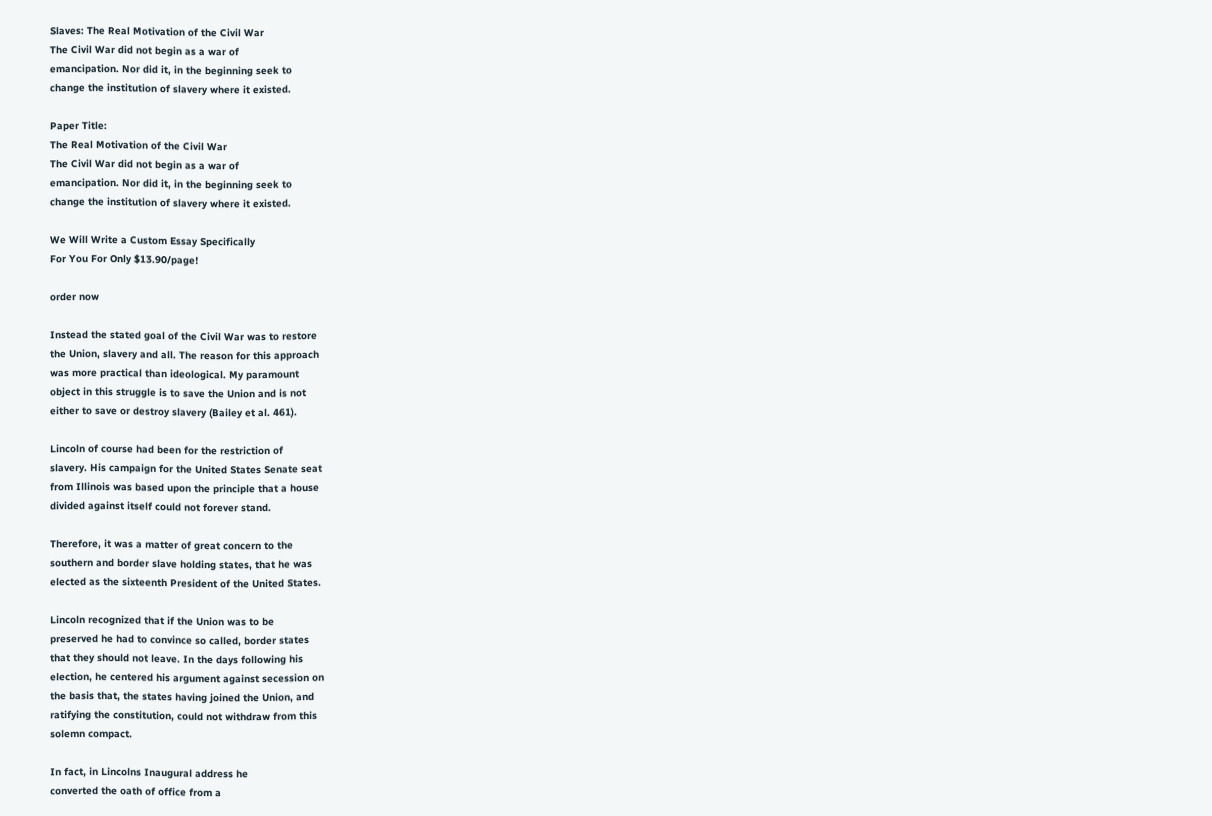Slaves: The Real Motivation of the Civil War
The Civil War did not begin as a war of
emancipation. Nor did it, in the beginning seek to
change the institution of slavery where it existed.

Paper Title:
The Real Motivation of the Civil War
The Civil War did not begin as a war of
emancipation. Nor did it, in the beginning seek to
change the institution of slavery where it existed.

We Will Write a Custom Essay Specifically
For You For Only $13.90/page!

order now

Instead the stated goal of the Civil War was to restore
the Union, slavery and all. The reason for this approach
was more practical than ideological. My paramount
object in this struggle is to save the Union and is not
either to save or destroy slavery (Bailey et al. 461).

Lincoln of course had been for the restriction of
slavery. His campaign for the United States Senate seat
from Illinois was based upon the principle that a house
divided against itself could not forever stand.

Therefore, it was a matter of great concern to the
southern and border slave holding states, that he was
elected as the sixteenth President of the United States.

Lincoln recognized that if the Union was to be
preserved he had to convince so called, border states
that they should not leave. In the days following his
election, he centered his argument against secession on
the basis that, the states having joined the Union, and
ratifying the constitution, could not withdraw from this
solemn compact.

In fact, in Lincolns Inaugural address he
converted the oath of office from a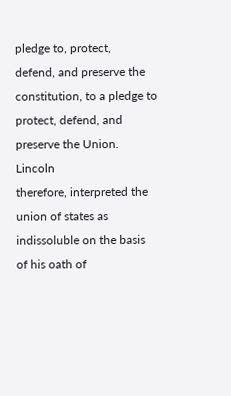pledge to, protect,
defend, and preserve the constitution, to a pledge to
protect, defend, and preserve the Union. Lincoln
therefore, interpreted the union of states as
indissoluble on the basis of his oath of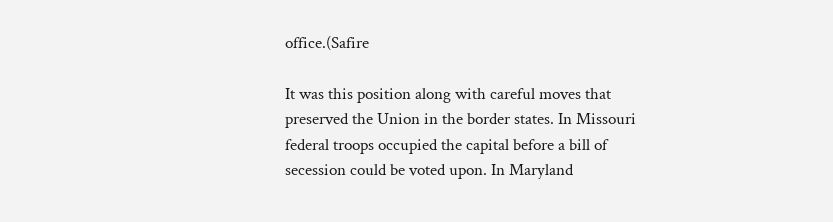office.(Safire

It was this position along with careful moves that
preserved the Union in the border states. In Missouri
federal troops occupied the capital before a bill of
secession could be voted upon. In Maryland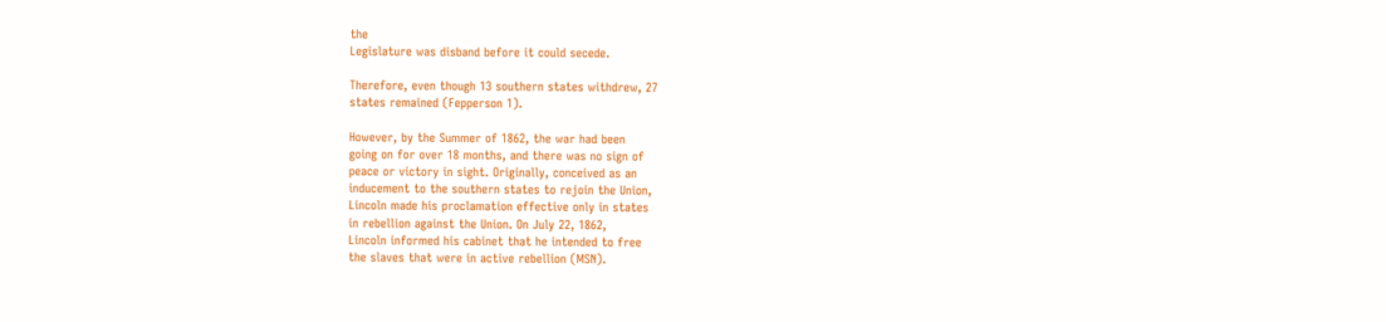the
Legislature was disband before it could secede.

Therefore, even though 13 southern states withdrew, 27
states remained (Fepperson 1).

However, by the Summer of 1862, the war had been
going on for over 18 months, and there was no sign of
peace or victory in sight. Originally, conceived as an
inducement to the southern states to rejoin the Union,
Lincoln made his proclamation effective only in states
in rebellion against the Union. On July 22, 1862,
Lincoln informed his cabinet that he intended to free
the slaves that were in active rebellion (MSN).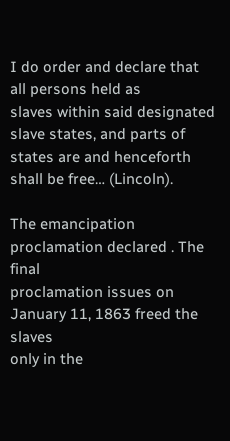I do order and declare that all persons held as
slaves within said designated slave states, and parts of
states are and henceforth shall be free… (Lincoln).

The emancipation proclamation declared . The final
proclamation issues on January 11, 1863 freed the slaves
only in the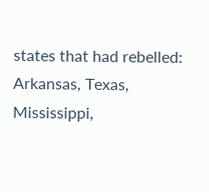states that had rebelled: Arkansas, Texas,
Mississippi,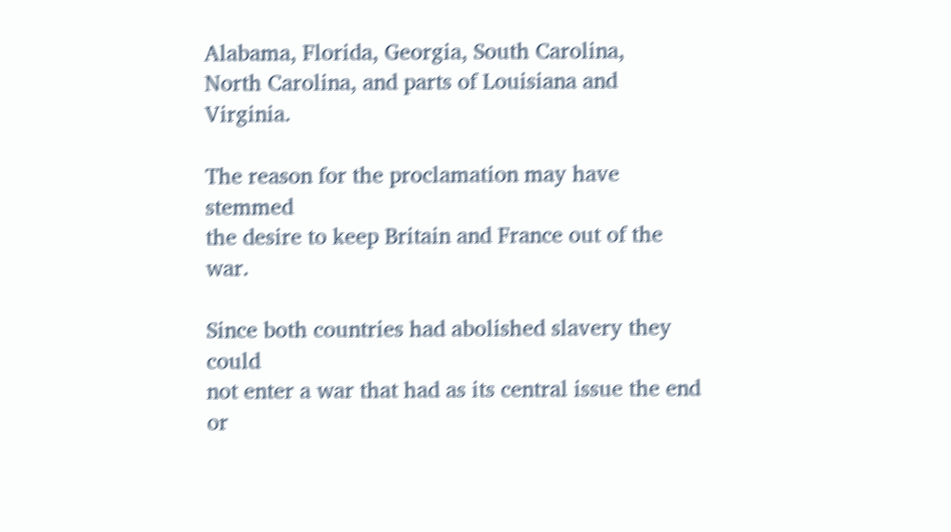Alabama, Florida, Georgia, South Carolina,
North Carolina, and parts of Louisiana and Virginia.

The reason for the proclamation may have stemmed
the desire to keep Britain and France out of the war.

Since both countries had abolished slavery they could
not enter a war that had as its central issue the end or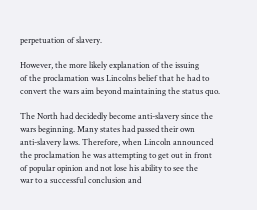perpetuation of slavery.

However, the more likely explanation of the issuing
of the proclamation was Lincolns belief that he had to
convert the wars aim beyond maintaining the status quo.

The North had decidedly become anti-slavery since the
wars beginning. Many states had passed their own
anti-slavery laws. Therefore, when Lincoln announced
the proclamation he was attempting to get out in front
of popular opinion and not lose his ability to see the
war to a successful conclusion and